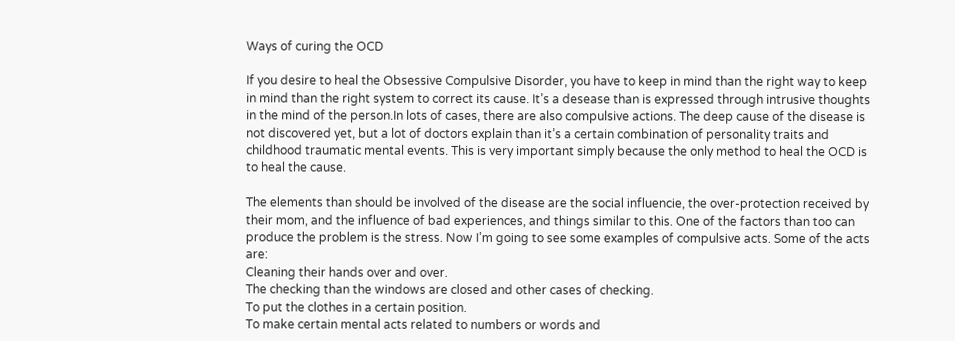Ways of curing the OCD

If you desire to heal the Obsessive Compulsive Disorder, you have to keep in mind than the right way to keep in mind than the right system to correct its cause. It’s a desease than is expressed through intrusive thoughts in the mind of the person.In lots of cases, there are also compulsive actions. The deep cause of the disease is not discovered yet, but a lot of doctors explain than it’s a certain combination of personality traits and childhood traumatic mental events. This is very important simply because the only method to heal the OCD is to heal the cause.

The elements than should be involved of the disease are the social influencie, the over-protection received by their mom, and the influence of bad experiences, and things similar to this. One of the factors than too can produce the problem is the stress. Now I’m going to see some examples of compulsive acts. Some of the acts are:
Cleaning their hands over and over.
The checking than the windows are closed and other cases of checking.
To put the clothes in a certain position.
To make certain mental acts related to numbers or words and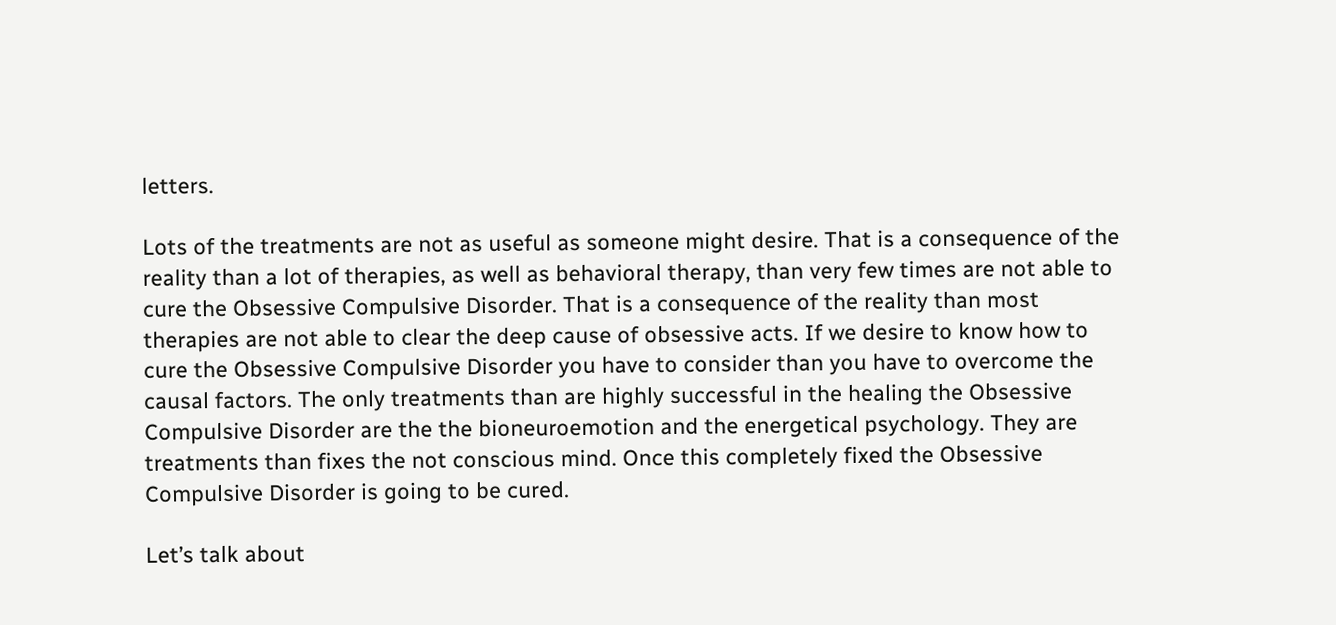letters.

Lots of the treatments are not as useful as someone might desire. That is a consequence of the reality than a lot of therapies, as well as behavioral therapy, than very few times are not able to cure the Obsessive Compulsive Disorder. That is a consequence of the reality than most therapies are not able to clear the deep cause of obsessive acts. If we desire to know how to cure the Obsessive Compulsive Disorder you have to consider than you have to overcome the causal factors. The only treatments than are highly successful in the healing the Obsessive Compulsive Disorder are the the bioneuroemotion and the energetical psychology. They are treatments than fixes the not conscious mind. Once this completely fixed the Obsessive Compulsive Disorder is going to be cured.

Let’s talk about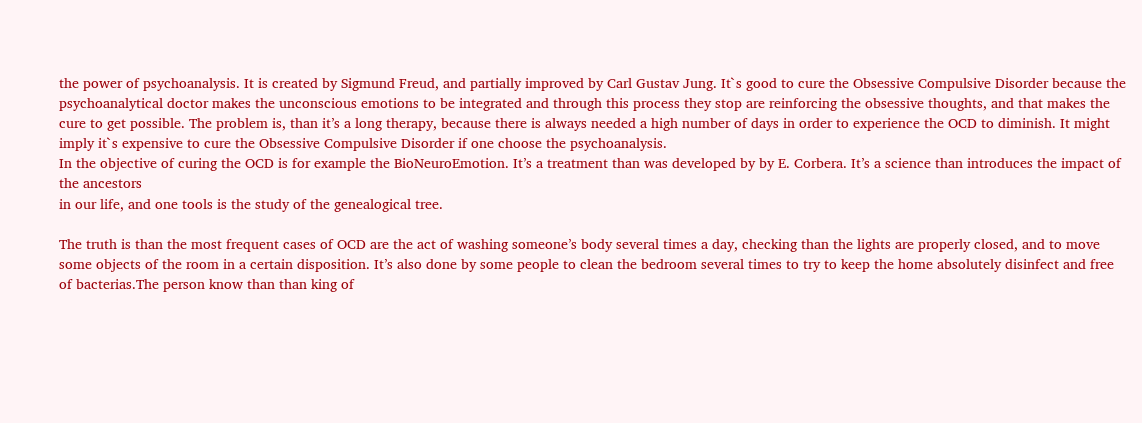the power of psychoanalysis. It is created by Sigmund Freud, and partially improved by Carl Gustav Jung. It`s good to cure the Obsessive Compulsive Disorder because the psychoanalytical doctor makes the unconscious emotions to be integrated and through this process they stop are reinforcing the obsessive thoughts, and that makes the cure to get possible. The problem is, than it’s a long therapy, because there is always needed a high number of days in order to experience the OCD to diminish. It might imply it`s expensive to cure the Obsessive Compulsive Disorder if one choose the psychoanalysis.
In the objective of curing the OCD is for example the BioNeuroEmotion. It’s a treatment than was developed by by E. Corbera. It’s a science than introduces the impact of the ancestors
in our life, and one tools is the study of the genealogical tree.

The truth is than the most frequent cases of OCD are the act of washing someone’s body several times a day, checking than the lights are properly closed, and to move some objects of the room in a certain disposition. It’s also done by some people to clean the bedroom several times to try to keep the home absolutely disinfect and free of bacterias.The person know than than king of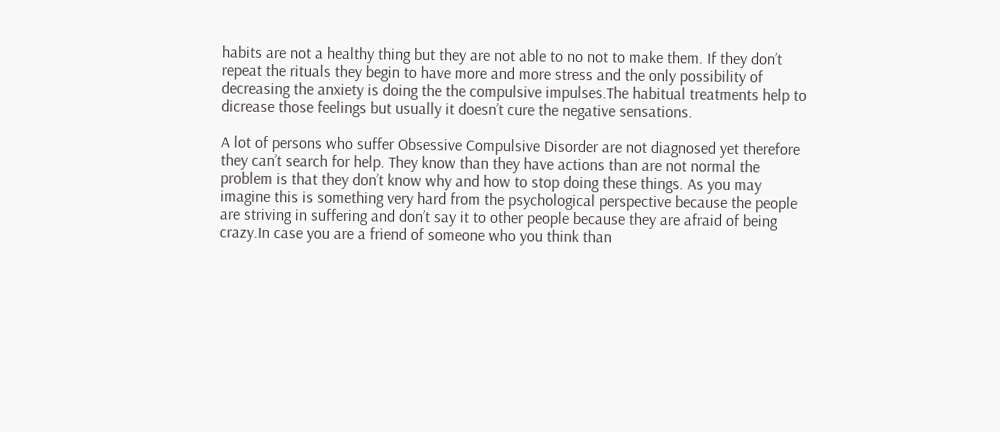habits are not a healthy thing but they are not able to no not to make them. If they don’t repeat the rituals they begin to have more and more stress and the only possibility of decreasing the anxiety is doing the the compulsive impulses.The habitual treatments help to dicrease those feelings but usually it doesn’t cure the negative sensations.

A lot of persons who suffer Obsessive Compulsive Disorder are not diagnosed yet therefore they can’t search for help. They know than they have actions than are not normal the problem is that they don’t know why and how to stop doing these things. As you may imagine this is something very hard from the psychological perspective because the people are striving in suffering and don’t say it to other people because they are afraid of being crazy.In case you are a friend of someone who you think than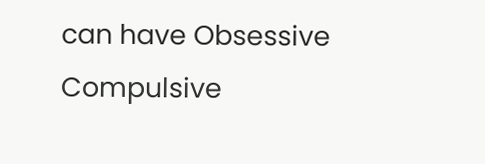can have Obsessive Compulsive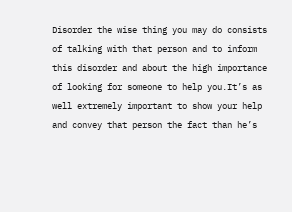Disorder the wise thing you may do consists of talking with that person and to inform this disorder and about the high importance of looking for someone to help you.It’s as well extremely important to show your help and convey that person the fact than he’s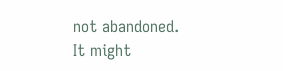not abandoned. It might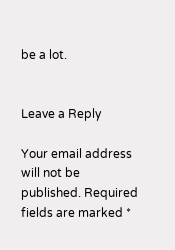be a lot.


Leave a Reply

Your email address will not be published. Required fields are marked *